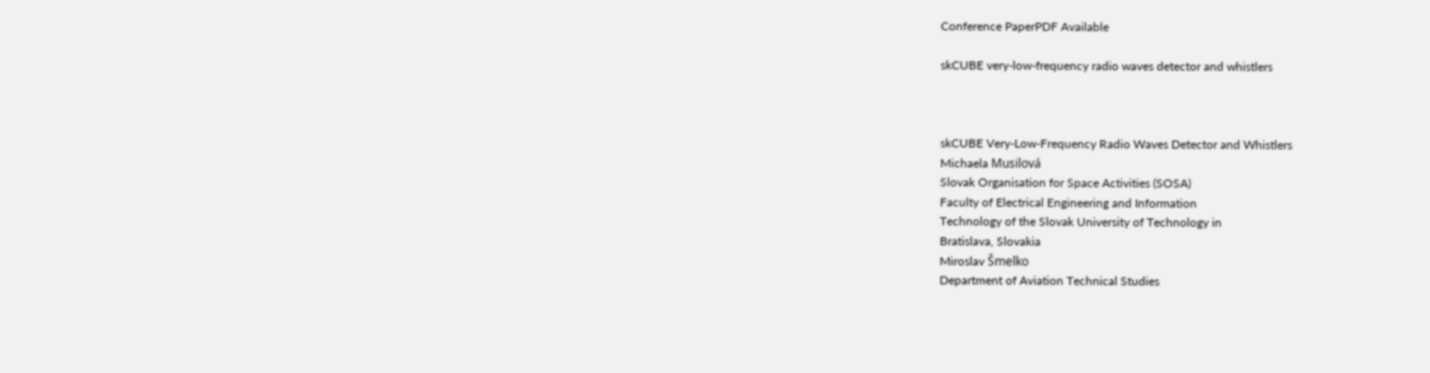Conference PaperPDF Available

skCUBE very-low-frequency radio waves detector and whistlers



skCUBE Very-Low-Frequency Radio Waves Detector and Whistlers
Michaela Musilová
Slovak Organisation for Space Activities (SOSA)
Faculty of Electrical Engineering and Information
Technology of the Slovak University of Technology in
Bratislava, Slovakia
Miroslav Šmelko
Department of Aviation Technical Studies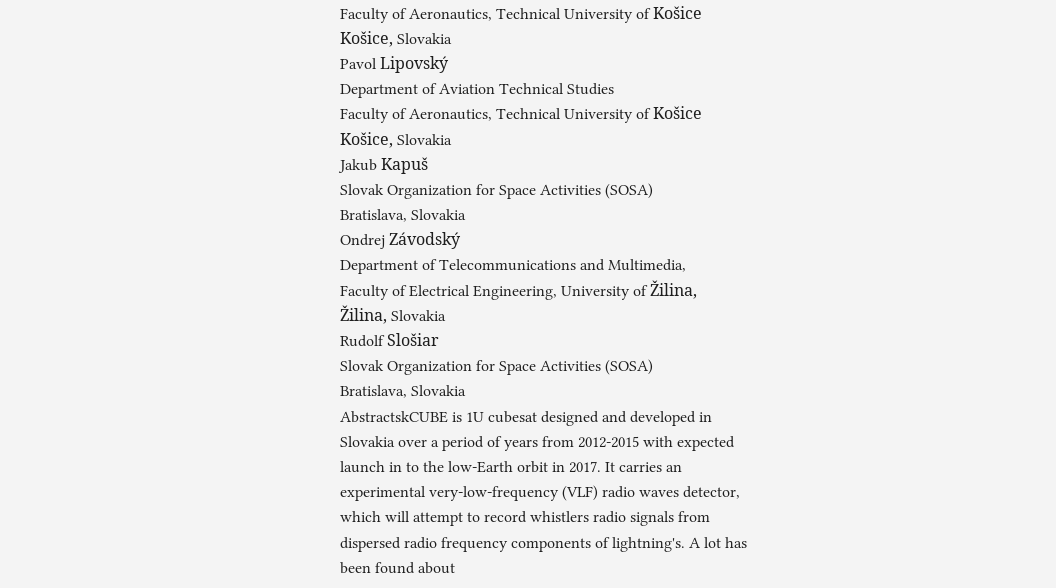Faculty of Aeronautics, Technical University of Košice
Košice, Slovakia
Pavol Lipovský
Department of Aviation Technical Studies
Faculty of Aeronautics, Technical University of Košice
Košice, Slovakia
Jakub Kapuš
Slovak Organization for Space Activities (SOSA)
Bratislava, Slovakia
Ondrej Závodský
Department of Telecommunications and Multimedia,
Faculty of Electrical Engineering, University of Žilina,
Žilina, Slovakia
Rudolf Slošiar
Slovak Organization for Space Activities (SOSA)
Bratislava, Slovakia
AbstractskCUBE is 1U cubesat designed and developed in
Slovakia over a period of years from 2012-2015 with expected
launch in to the low-Earth orbit in 2017. It carries an
experimental very-low-frequency (VLF) radio waves detector,
which will attempt to record whistlers radio signals from
dispersed radio frequency components of lightning's. A lot has
been found about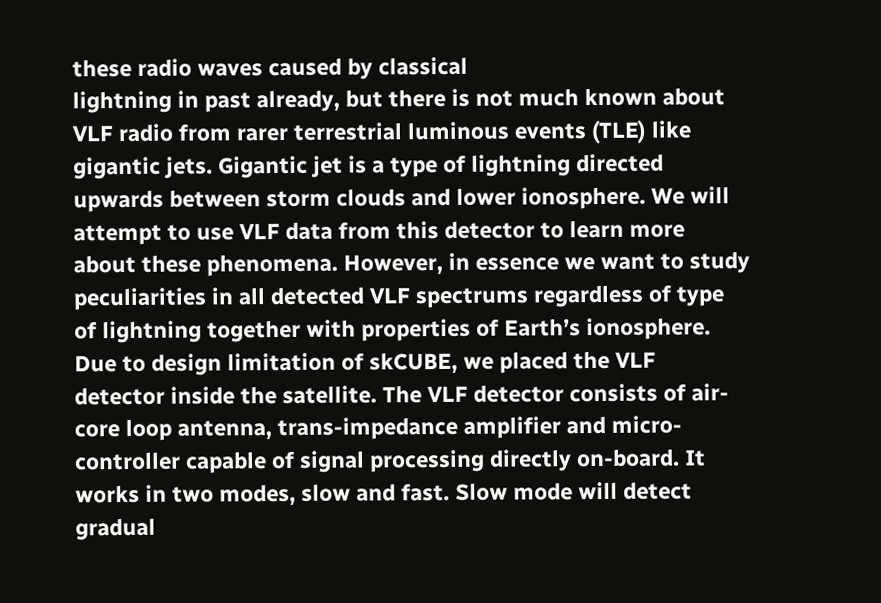these radio waves caused by classical
lightning in past already, but there is not much known about
VLF radio from rarer terrestrial luminous events (TLE) like
gigantic jets. Gigantic jet is a type of lightning directed
upwards between storm clouds and lower ionosphere. We will
attempt to use VLF data from this detector to learn more
about these phenomena. However, in essence we want to study
peculiarities in all detected VLF spectrums regardless of type
of lightning together with properties of Earth’s ionosphere.
Due to design limitation of skCUBE, we placed the VLF
detector inside the satellite. The VLF detector consists of air-
core loop antenna, trans-impedance amplifier and micro-
controller capable of signal processing directly on-board. It
works in two modes, slow and fast. Slow mode will detect
gradual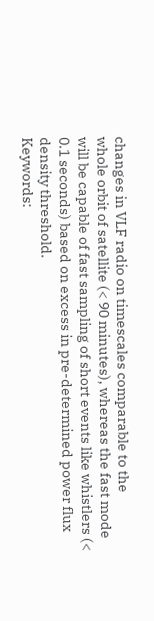changes in VLF radio on timescales comparable to the
whole orbit of satellite (< 90 minutes), whereas the fast mode
will be capable of fast sampling of short events like whistlers (<
0.1 seconds) based on excess in pre-determined power flux
density threshold.
Keywords: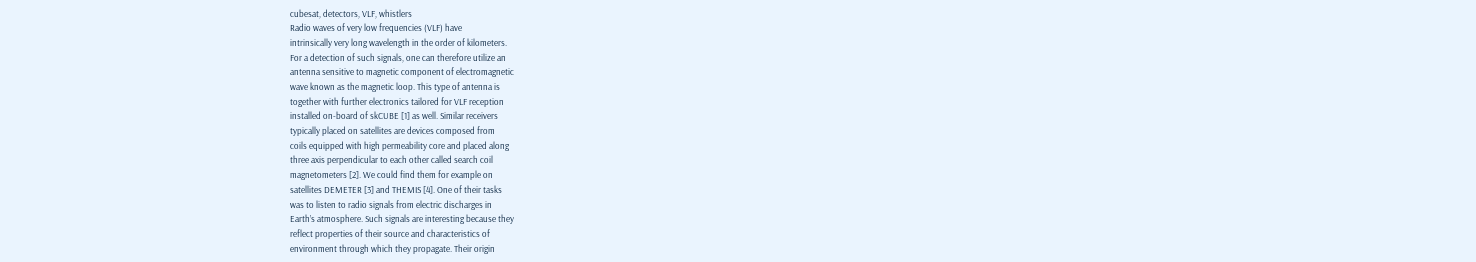cubesat, detectors, VLF, whistlers
Radio waves of very low frequencies (VLF) have
intrinsically very long wavelength in the order of kilometers.
For a detection of such signals, one can therefore utilize an
antenna sensitive to magnetic component of electromagnetic
wave known as the magnetic loop. This type of antenna is
together with further electronics tailored for VLF reception
installed on-board of skCUBE [1] as well. Similar receivers
typically placed on satellites are devices composed from
coils equipped with high permeability core and placed along
three axis perpendicular to each other called search coil
magnetometers [2]. We could find them for example on
satellites DEMETER [3] and THEMIS [4]. One of their tasks
was to listen to radio signals from electric discharges in
Earth’s atmosphere. Such signals are interesting because they
reflect properties of their source and characteristics of
environment through which they propagate. Their origin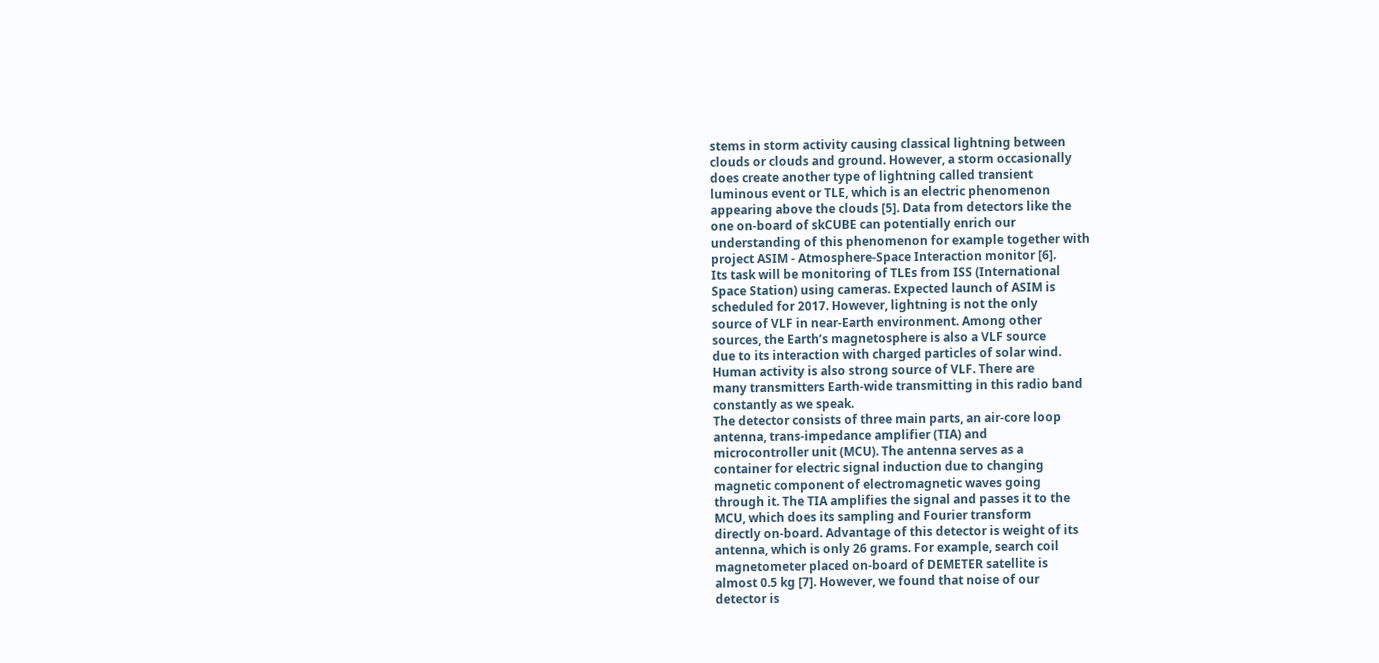stems in storm activity causing classical lightning between
clouds or clouds and ground. However, a storm occasionally
does create another type of lightning called transient
luminous event or TLE, which is an electric phenomenon
appearing above the clouds [5]. Data from detectors like the
one on-board of skCUBE can potentially enrich our
understanding of this phenomenon for example together with
project ASIM - Atmosphere-Space Interaction monitor [6].
Its task will be monitoring of TLEs from ISS (International
Space Station) using cameras. Expected launch of ASIM is
scheduled for 2017. However, lightning is not the only
source of VLF in near-Earth environment. Among other
sources, the Earth’s magnetosphere is also a VLF source
due to its interaction with charged particles of solar wind.
Human activity is also strong source of VLF. There are
many transmitters Earth-wide transmitting in this radio band
constantly as we speak.
The detector consists of three main parts, an air-core loop
antenna, trans-impedance amplifier (TIA) and
microcontroller unit (MCU). The antenna serves as a
container for electric signal induction due to changing
magnetic component of electromagnetic waves going
through it. The TIA amplifies the signal and passes it to the
MCU, which does its sampling and Fourier transform
directly on-board. Advantage of this detector is weight of its
antenna, which is only 26 grams. For example, search coil
magnetometer placed on-board of DEMETER satellite is
almost 0.5 kg [7]. However, we found that noise of our
detector is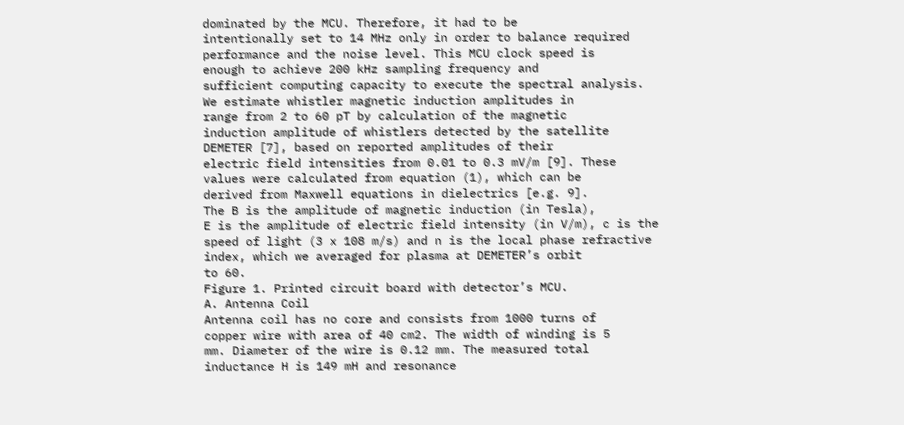dominated by the MCU. Therefore, it had to be
intentionally set to 14 MHz only in order to balance required
performance and the noise level. This MCU clock speed is
enough to achieve 200 kHz sampling frequency and
sufficient computing capacity to execute the spectral analysis.
We estimate whistler magnetic induction amplitudes in
range from 2 to 60 pT by calculation of the magnetic
induction amplitude of whistlers detected by the satellite
DEMETER [7], based on reported amplitudes of their
electric field intensities from 0.01 to 0.3 mV/m [9]. These
values were calculated from equation (1), which can be
derived from Maxwell equations in dielectrics [e.g. 9].
The B is the amplitude of magnetic induction (in Tesla),
E is the amplitude of electric field intensity (in V/m), c is the
speed of light (3 x 108 m/s) and n is the local phase refractive
index, which we averaged for plasma at DEMETER’s orbit
to 60.
Figure 1. Printed circuit board with detector’s MCU.
A. Antenna Coil
Antenna coil has no core and consists from 1000 turns of
copper wire with area of 40 cm2. The width of winding is 5
mm. Diameter of the wire is 0.12 mm. The measured total
inductance H is 149 mH and resonance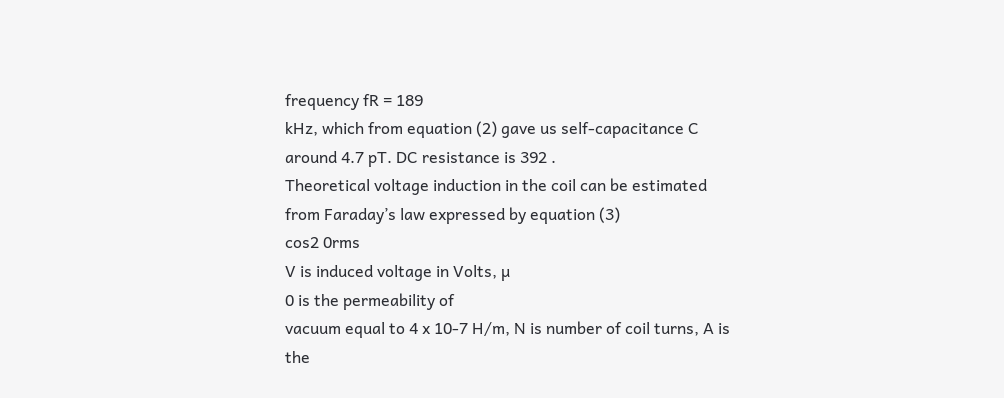frequency fR = 189
kHz, which from equation (2) gave us self-capacitance C
around 4.7 pT. DC resistance is 392 .
Theoretical voltage induction in the coil can be estimated
from Faraday’s law expressed by equation (3)
cos2 0rms
V is induced voltage in Volts, µ
0 is the permeability of
vacuum equal to 4 x 10-7 H/m, N is number of coil turns, A is
the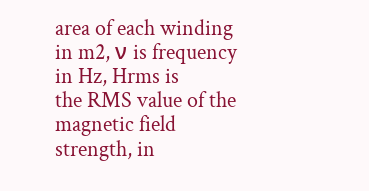area of each winding in m2, ν is frequency in Hz, Hrms is
the RMS value of the magnetic field strength, in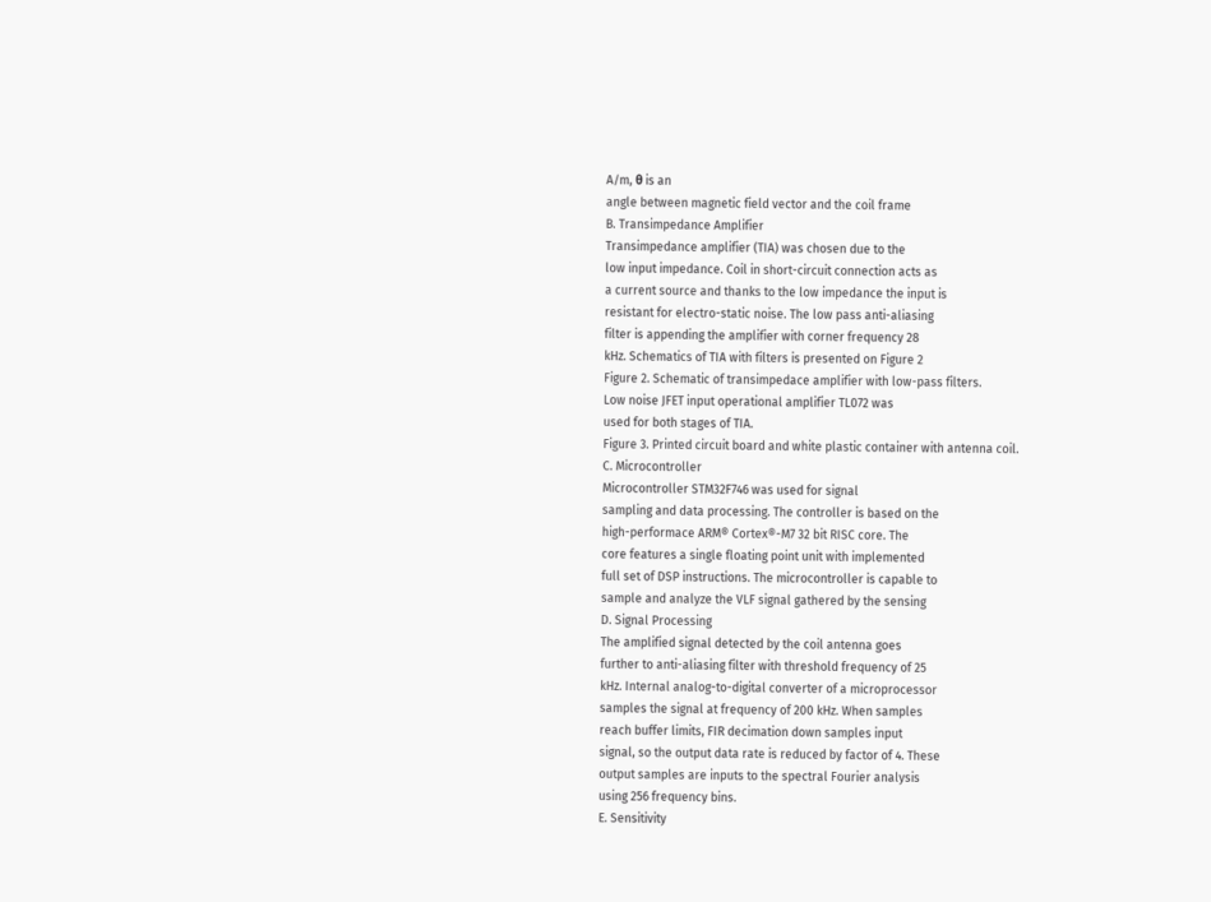A/m, θ is an
angle between magnetic field vector and the coil frame
B. Transimpedance Amplifier
Transimpedance amplifier (TIA) was chosen due to the
low input impedance. Coil in short-circuit connection acts as
a current source and thanks to the low impedance the input is
resistant for electro-static noise. The low pass anti-aliasing
filter is appending the amplifier with corner frequency 28
kHz. Schematics of TIA with filters is presented on Figure 2
Figure 2. Schematic of transimpedace amplifier with low-pass filters.
Low noise JFET input operational amplifier TL072 was
used for both stages of TIA.
Figure 3. Printed circuit board and white plastic container with antenna coil.
C. Microcontroller
Microcontroller STM32F746 was used for signal
sampling and data processing. The controller is based on the
high-performace ARM® Cortex®-M7 32 bit RISC core. The
core features a single floating point unit with implemented
full set of DSP instructions. The microcontroller is capable to
sample and analyze the VLF signal gathered by the sensing
D. Signal Processing
The amplified signal detected by the coil antenna goes
further to anti-aliasing filter with threshold frequency of 25
kHz. Internal analog-to-digital converter of a microprocessor
samples the signal at frequency of 200 kHz. When samples
reach buffer limits, FIR decimation down samples input
signal, so the output data rate is reduced by factor of 4. These
output samples are inputs to the spectral Fourier analysis
using 256 frequency bins.
E. Sensitivity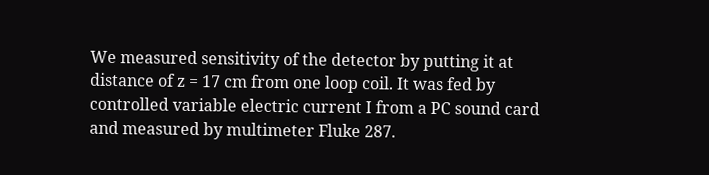We measured sensitivity of the detector by putting it at
distance of z = 17 cm from one loop coil. It was fed by
controlled variable electric current I from a PC sound card
and measured by multimeter Fluke 287.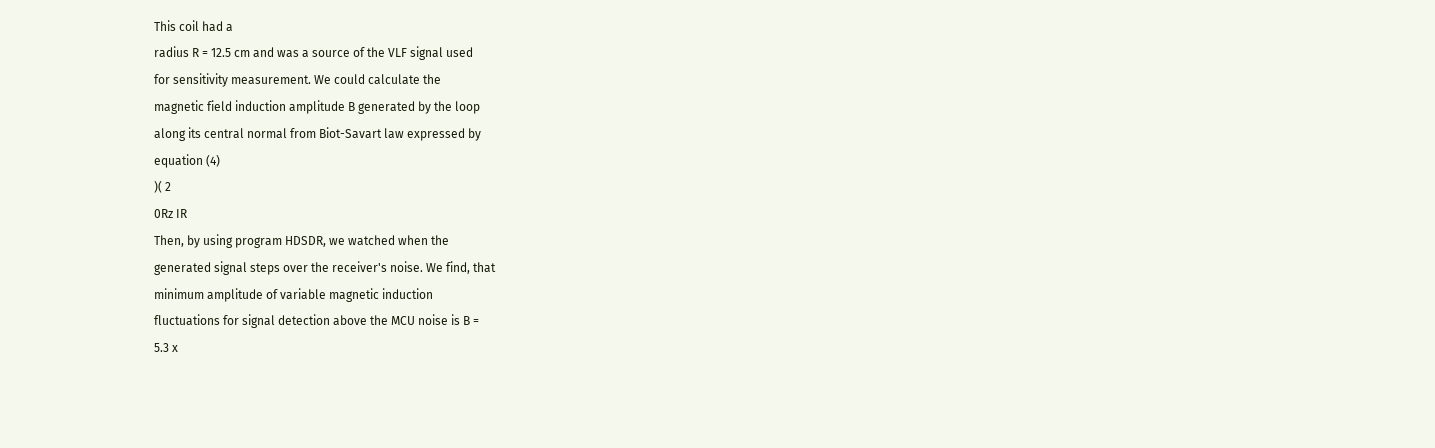This coil had a
radius R = 12.5 cm and was a source of the VLF signal used
for sensitivity measurement. We could calculate the
magnetic field induction amplitude B generated by the loop
along its central normal from Biot-Savart law expressed by
equation (4)
)( 2
0Rz IR
Then, by using program HDSDR, we watched when the
generated signal steps over the receiver's noise. We find, that
minimum amplitude of variable magnetic induction
fluctuations for signal detection above the MCU noise is B =
5.3 x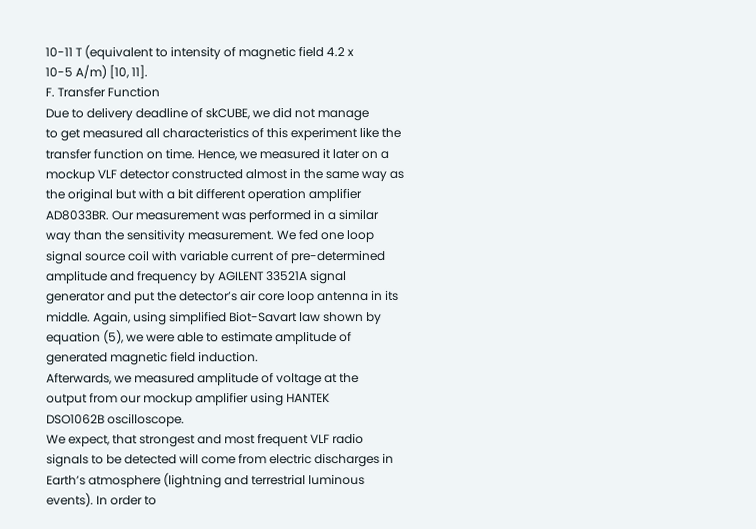10-11 T (equivalent to intensity of magnetic field 4.2 x
10-5 A/m) [10, 11].
F. Transfer Function
Due to delivery deadline of skCUBE, we did not manage
to get measured all characteristics of this experiment like the
transfer function on time. Hence, we measured it later on a
mockup VLF detector constructed almost in the same way as
the original but with a bit different operation amplifier
AD8033BR. Our measurement was performed in a similar
way than the sensitivity measurement. We fed one loop
signal source coil with variable current of pre-determined
amplitude and frequency by AGILENT 33521A signal
generator and put the detector’s air core loop antenna in its
middle. Again, using simplified Biot-Savart law shown by
equation (5), we were able to estimate amplitude of
generated magnetic field induction.
Afterwards, we measured amplitude of voltage at the
output from our mockup amplifier using HANTEK
DSO1062B oscilloscope.
We expect, that strongest and most frequent VLF radio
signals to be detected will come from electric discharges in
Earth’s atmosphere (lightning and terrestrial luminous
events). In order to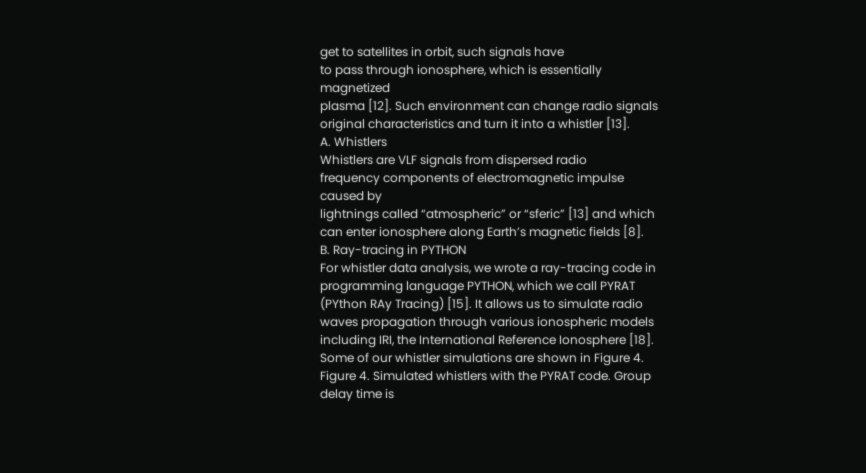get to satellites in orbit, such signals have
to pass through ionosphere, which is essentially magnetized
plasma [12]. Such environment can change radio signals
original characteristics and turn it into a whistler [13].
A. Whistlers
Whistlers are VLF signals from dispersed radio
frequency components of electromagnetic impulse caused by
lightnings called “atmospheric” or “sferic” [13] and which
can enter ionosphere along Earth’s magnetic fields [8].
B. Ray-tracing in PYTHON
For whistler data analysis, we wrote a ray-tracing code in
programming language PYTHON, which we call PYRAT
(PYthon RAy Tracing) [15]. It allows us to simulate radio
waves propagation through various ionospheric models
including IRI, the International Reference Ionosphere [18].
Some of our whistler simulations are shown in Figure 4.
Figure 4. Simulated whistlers with the PYRAT code. Group delay time is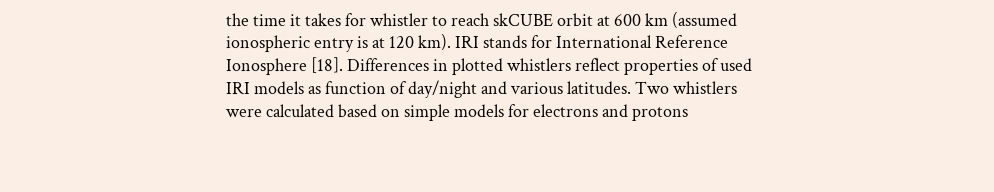the time it takes for whistler to reach skCUBE orbit at 600 km (assumed
ionospheric entry is at 120 km). IRI stands for International Reference
Ionosphere [18]. Differences in plotted whistlers reflect properties of used
IRI models as function of day/night and various latitudes. Two whistlers
were calculated based on simple models for electrons and protons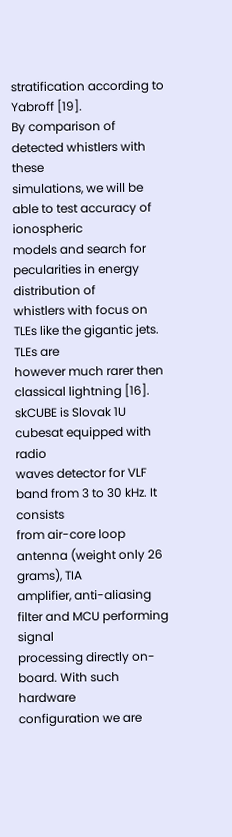stratification according to Yabroff [19].
By comparison of detected whistlers with these
simulations, we will be able to test accuracy of ionospheric
models and search for pecularities in energy distribution of
whistlers with focus on TLEs like the gigantic jets. TLEs are
however much rarer then classical lightning [16].
skCUBE is Slovak 1U cubesat equipped with radio
waves detector for VLF band from 3 to 30 kHz. It consists
from air-core loop antenna (weight only 26 grams), TIA
amplifier, anti-aliasing filter and MCU performing signal
processing directly on-board. With such hardware
configuration we are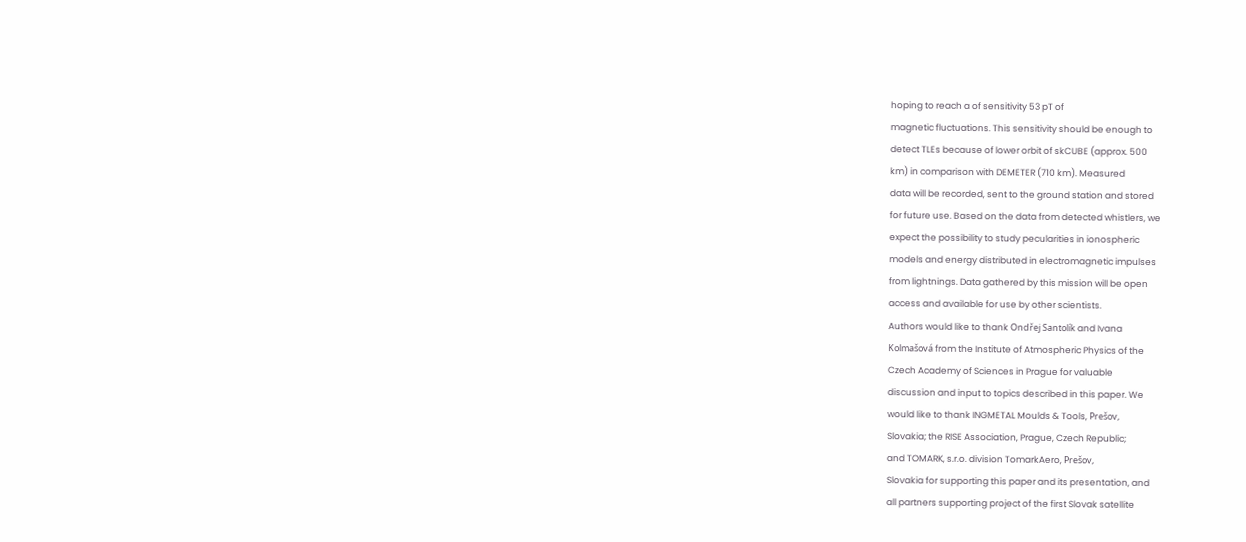hoping to reach a of sensitivity 53 pT of
magnetic fluctuations. This sensitivity should be enough to
detect TLEs because of lower orbit of skCUBE (approx. 500
km) in comparison with DEMETER (710 km). Measured
data will be recorded, sent to the ground station and stored
for future use. Based on the data from detected whistlers, we
expect the possibility to study pecularities in ionospheric
models and energy distributed in electromagnetic impulses
from lightnings. Data gathered by this mission will be open
access and available for use by other scientists.
Authors would like to thank Ondřej Santolík and Ivana
Kolmašová from the Institute of Atmospheric Physics of the
Czech Academy of Sciences in Prague for valuable
discussion and input to topics described in this paper. We
would like to thank INGMETAL Moulds & Tools, Prešov,
Slovakia; the RISE Association, Prague, Czech Republic;
and TOMARK, s.r.o. division TomarkAero, Prešov,
Slovakia for supporting this paper and its presentation, and
all partners supporting project of the first Slovak satellite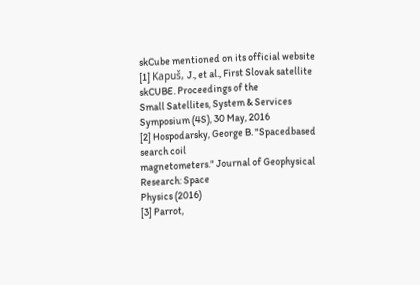skCube mentioned on its official website
[1] Kapuš, J., et al., First Slovak satellite skCUBE. Proceedings of the
Small Satellites, System & Services Symposium (4S), 30 May, 2016
[2] Hospodarsky, George B. "Spacedbased search coil
magnetometers." Journal of Geophysical Research: Space
Physics (2016)
[3] Parrot,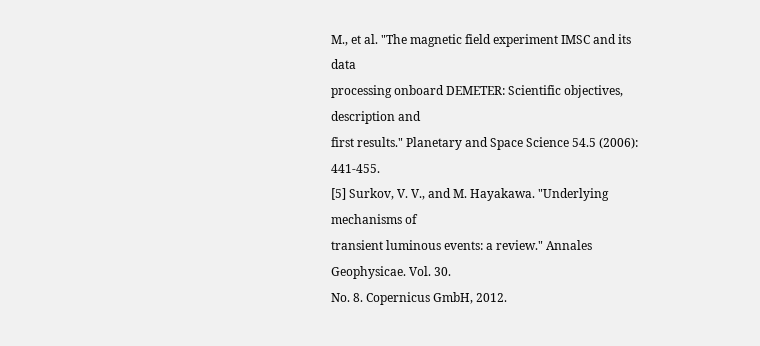M., et al. "The magnetic field experiment IMSC and its data
processing onboard DEMETER: Scientific objectives, description and
first results." Planetary and Space Science 54.5 (2006): 441-455.
[5] Surkov, V. V., and M. Hayakawa. "Underlying mechanisms of
transient luminous events: a review." Annales Geophysicae. Vol. 30.
No. 8. Copernicus GmbH, 2012.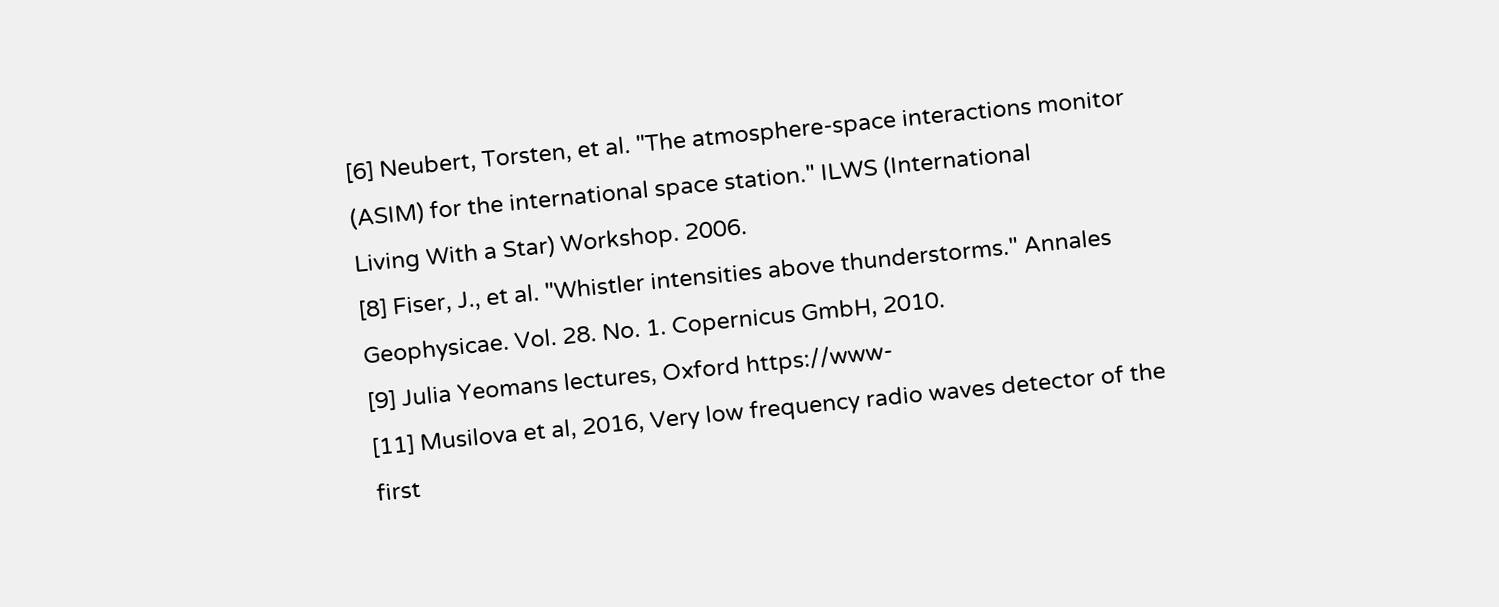[6] Neubert, Torsten, et al. "The atmosphere-space interactions monitor
(ASIM) for the international space station." ILWS (International
Living With a Star) Workshop. 2006.
[8] Fiser, J., et al. "Whistler intensities above thunderstorms." Annales
Geophysicae. Vol. 28. No. 1. Copernicus GmbH, 2010.
[9] Julia Yeomans lectures, Oxford https://www-
[11] Musilova et al, 2016, Very low frequency radio waves detector of the
first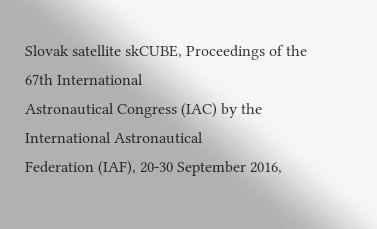Slovak satellite skCUBE, Proceedings of the 67th International
Astronautical Congress (IAC) by the International Astronautical
Federation (IAF), 20-30 September 2016,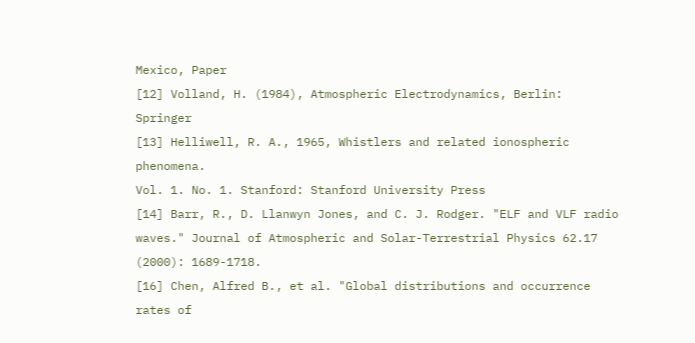Mexico, Paper
[12] Volland, H. (1984), Atmospheric Electrodynamics, Berlin: Springer
[13] Helliwell, R. A., 1965, Whistlers and related ionospheric phenomena.
Vol. 1. No. 1. Stanford: Stanford University Press
[14] Barr, R., D. Llanwyn Jones, and C. J. Rodger. "ELF and VLF radio
waves." Journal of Atmospheric and Solar-Terrestrial Physics 62.17
(2000): 1689-1718.
[16] Chen, Alfred B., et al. "Global distributions and occurrence rates of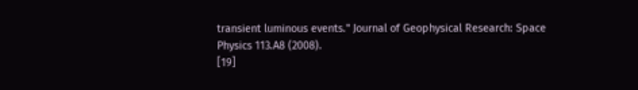transient luminous events." Journal of Geophysical Research: Space
Physics 113.A8 (2008).
[19]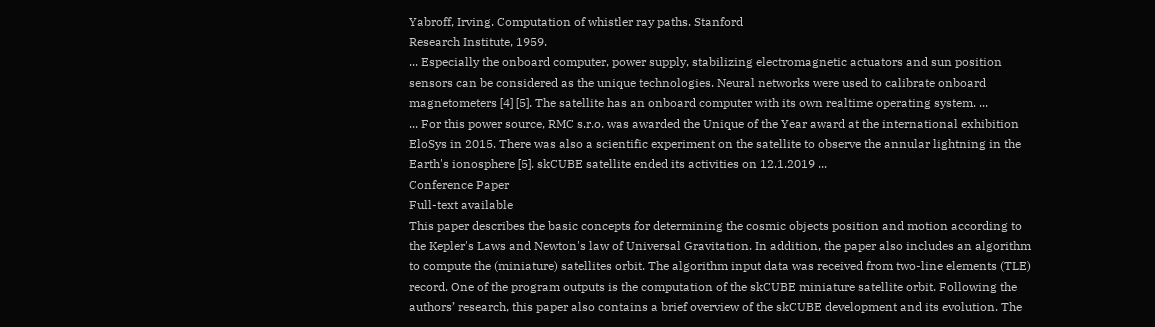Yabroff, Irving. Computation of whistler ray paths. Stanford
Research Institute, 1959.
... Especially the onboard computer, power supply, stabilizing electromagnetic actuators and sun position sensors can be considered as the unique technologies. Neural networks were used to calibrate onboard magnetometers [4] [5]. The satellite has an onboard computer with its own realtime operating system. ...
... For this power source, RMC s.r.o. was awarded the Unique of the Year award at the international exhibition EloSys in 2015. There was also a scientific experiment on the satellite to observe the annular lightning in the Earth's ionosphere [5]. skCUBE satellite ended its activities on 12.1.2019 ...
Conference Paper
Full-text available
This paper describes the basic concepts for determining the cosmic objects position and motion according to the Kepler's Laws and Newton's law of Universal Gravitation. In addition, the paper also includes an algorithm to compute the (miniature) satellites orbit. The algorithm input data was received from two-line elements (TLE) record. One of the program outputs is the computation of the skCUBE miniature satellite orbit. Following the authors’ research, this paper also contains a brief overview of the skCUBE development and its evolution. The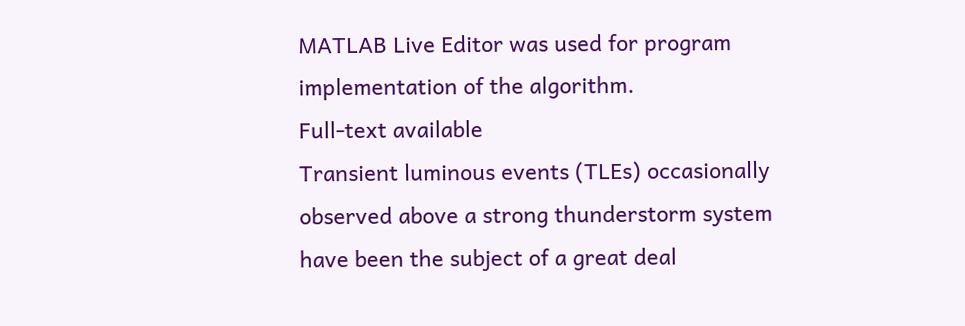MATLAB Live Editor was used for program implementation of the algorithm.
Full-text available
Transient luminous events (TLEs) occasionally observed above a strong thunderstorm system have been the subject of a great deal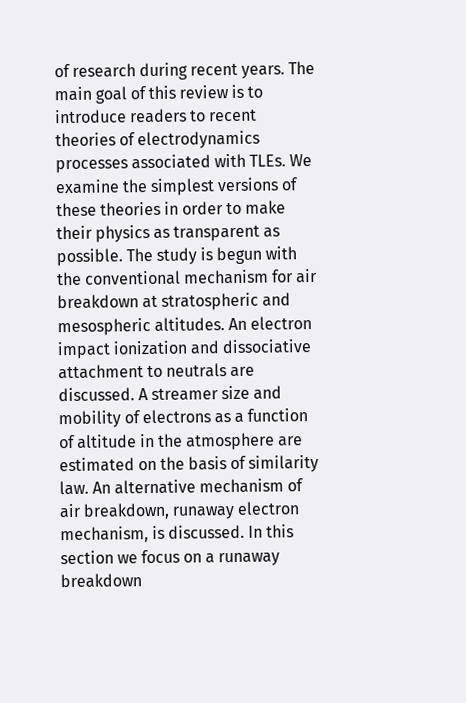of research during recent years. The main goal of this review is to introduce readers to recent theories of electrodynamics processes associated with TLEs. We examine the simplest versions of these theories in order to make their physics as transparent as possible. The study is begun with the conventional mechanism for air breakdown at stratospheric and mesospheric altitudes. An electron impact ionization and dissociative attachment to neutrals are discussed. A streamer size and mobility of electrons as a function of altitude in the atmosphere are estimated on the basis of similarity law. An alternative mechanism of air breakdown, runaway electron mechanism, is discussed. In this section we focus on a runaway breakdown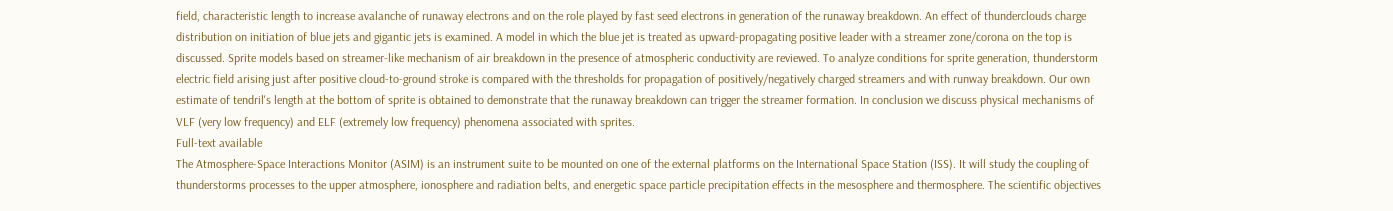field, characteristic length to increase avalanche of runaway electrons and on the role played by fast seed electrons in generation of the runaway breakdown. An effect of thunderclouds charge distribution on initiation of blue jets and gigantic jets is examined. A model in which the blue jet is treated as upward-propagating positive leader with a streamer zone/corona on the top is discussed. Sprite models based on streamer-like mechanism of air breakdown in the presence of atmospheric conductivity are reviewed. To analyze conditions for sprite generation, thunderstorm electric field arising just after positive cloud-to-ground stroke is compared with the thresholds for propagation of positively/negatively charged streamers and with runway breakdown. Our own estimate of tendril's length at the bottom of sprite is obtained to demonstrate that the runaway breakdown can trigger the streamer formation. In conclusion we discuss physical mechanisms of VLF (very low frequency) and ELF (extremely low frequency) phenomena associated with sprites.
Full-text available
The Atmosphere-Space Interactions Monitor (ASIM) is an instrument suite to be mounted on one of the external platforms on the International Space Station (ISS). It will study the coupling of thunderstorms processes to the upper atmosphere, ionosphere and radiation belts, and energetic space particle precipitation effects in the mesosphere and thermosphere. The scientific objectives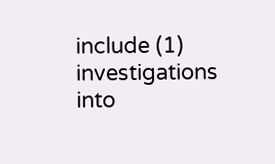include (1) investigations into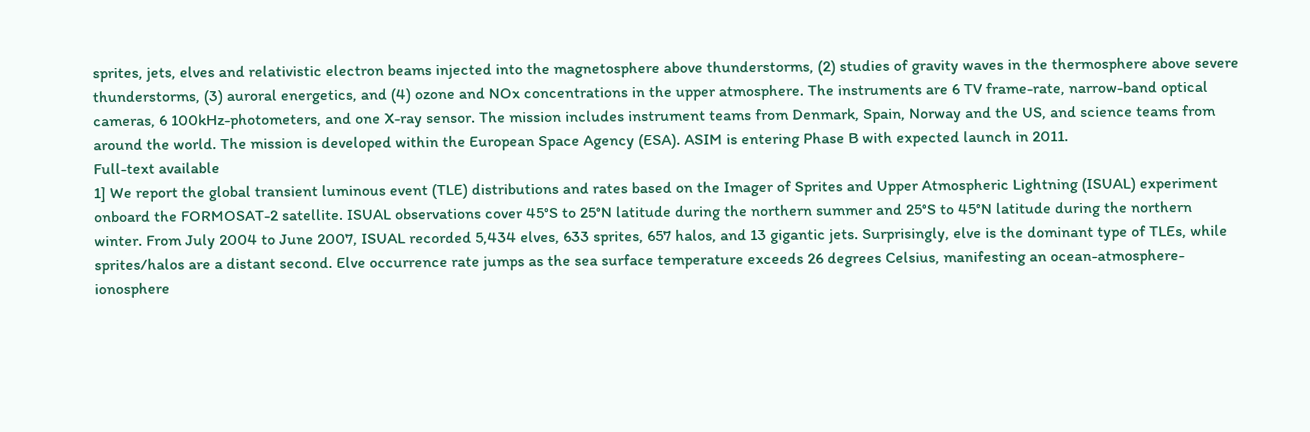sprites, jets, elves and relativistic electron beams injected into the magnetosphere above thunderstorms, (2) studies of gravity waves in the thermosphere above severe thunderstorms, (3) auroral energetics, and (4) ozone and NOx concentrations in the upper atmosphere. The instruments are 6 TV frame-rate, narrow-band optical cameras, 6 100kHz-photometers, and one X-ray sensor. The mission includes instrument teams from Denmark, Spain, Norway and the US, and science teams from around the world. The mission is developed within the European Space Agency (ESA). ASIM is entering Phase B with expected launch in 2011.
Full-text available
1] We report the global transient luminous event (TLE) distributions and rates based on the Imager of Sprites and Upper Atmospheric Lightning (ISUAL) experiment onboard the FORMOSAT-2 satellite. ISUAL observations cover 45°S to 25°N latitude during the northern summer and 25°S to 45°N latitude during the northern winter. From July 2004 to June 2007, ISUAL recorded 5,434 elves, 633 sprites, 657 halos, and 13 gigantic jets. Surprisingly, elve is the dominant type of TLEs, while sprites/halos are a distant second. Elve occurrence rate jumps as the sea surface temperature exceeds 26 degrees Celsius, manifesting an ocean-atmosphere-ionosphere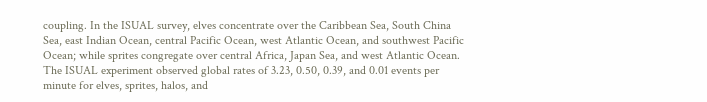coupling. In the ISUAL survey, elves concentrate over the Caribbean Sea, South China Sea, east Indian Ocean, central Pacific Ocean, west Atlantic Ocean, and southwest Pacific Ocean; while sprites congregate over central Africa, Japan Sea, and west Atlantic Ocean. The ISUAL experiment observed global rates of 3.23, 0.50, 0.39, and 0.01 events per minute for elves, sprites, halos, and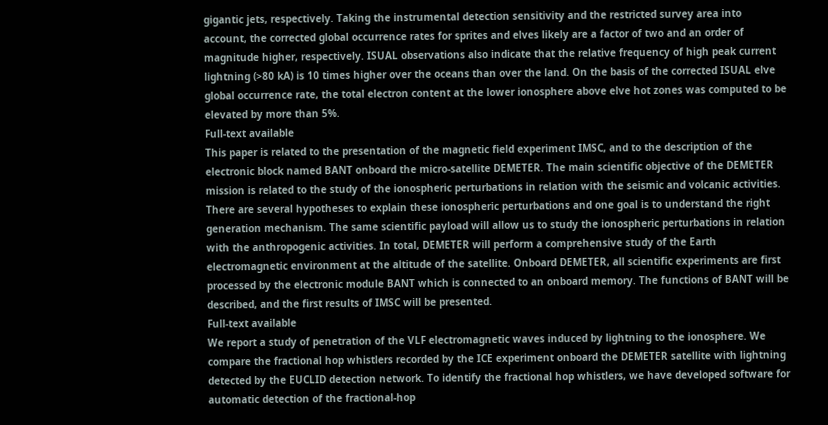gigantic jets, respectively. Taking the instrumental detection sensitivity and the restricted survey area into account, the corrected global occurrence rates for sprites and elves likely are a factor of two and an order of magnitude higher, respectively. ISUAL observations also indicate that the relative frequency of high peak current lightning (>80 kA) is 10 times higher over the oceans than over the land. On the basis of the corrected ISUAL elve global occurrence rate, the total electron content at the lower ionosphere above elve hot zones was computed to be elevated by more than 5%.
Full-text available
This paper is related to the presentation of the magnetic field experiment IMSC, and to the description of the electronic block named BANT onboard the micro-satellite DEMETER. The main scientific objective of the DEMETER mission is related to the study of the ionospheric perturbations in relation with the seismic and volcanic activities. There are several hypotheses to explain these ionospheric perturbations and one goal is to understand the right generation mechanism. The same scientific payload will allow us to study the ionospheric perturbations in relation with the anthropogenic activities. In total, DEMETER will perform a comprehensive study of the Earth electromagnetic environment at the altitude of the satellite. Onboard DEMETER, all scientific experiments are first processed by the electronic module BANT which is connected to an onboard memory. The functions of BANT will be described, and the first results of IMSC will be presented.
Full-text available
We report a study of penetration of the VLF electromagnetic waves induced by lightning to the ionosphere. We compare the fractional hop whistlers recorded by the ICE experiment onboard the DEMETER satellite with lightning detected by the EUCLID detection network. To identify the fractional hop whistlers, we have developed software for automatic detection of the fractional-hop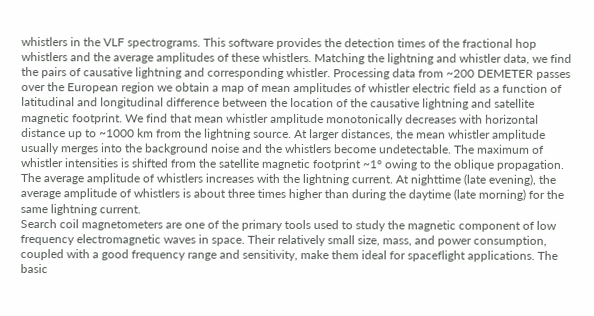whistlers in the VLF spectrograms. This software provides the detection times of the fractional hop whistlers and the average amplitudes of these whistlers. Matching the lightning and whistler data, we find the pairs of causative lightning and corresponding whistler. Processing data from ~200 DEMETER passes over the European region we obtain a map of mean amplitudes of whistler electric field as a function of latitudinal and longitudinal difference between the location of the causative lightning and satellite magnetic footprint. We find that mean whistler amplitude monotonically decreases with horizontal distance up to ~1000 km from the lightning source. At larger distances, the mean whistler amplitude usually merges into the background noise and the whistlers become undetectable. The maximum of whistler intensities is shifted from the satellite magnetic footprint ~1° owing to the oblique propagation. The average amplitude of whistlers increases with the lightning current. At nighttime (late evening), the average amplitude of whistlers is about three times higher than during the daytime (late morning) for the same lightning current.
Search coil magnetometers are one of the primary tools used to study the magnetic component of low frequency electromagnetic waves in space. Their relatively small size, mass, and power consumption, coupled with a good frequency range and sensitivity, make them ideal for spaceflight applications. The basic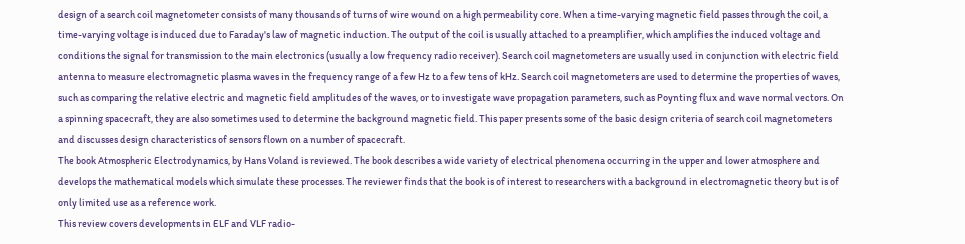design of a search coil magnetometer consists of many thousands of turns of wire wound on a high permeability core. When a time-varying magnetic field passes through the coil, a time-varying voltage is induced due to Faraday's law of magnetic induction. The output of the coil is usually attached to a preamplifier, which amplifies the induced voltage and conditions the signal for transmission to the main electronics (usually a low frequency radio receiver). Search coil magnetometers are usually used in conjunction with electric field antenna to measure electromagnetic plasma waves in the frequency range of a few Hz to a few tens of kHz. Search coil magnetometers are used to determine the properties of waves, such as comparing the relative electric and magnetic field amplitudes of the waves, or to investigate wave propagation parameters, such as Poynting flux and wave normal vectors. On a spinning spacecraft, they are also sometimes used to determine the background magnetic field. This paper presents some of the basic design criteria of search coil magnetometers and discusses design characteristics of sensors flown on a number of spacecraft.
The book Atmospheric Electrodynamics, by Hans Voland is reviewed. The book describes a wide variety of electrical phenomena occurring in the upper and lower atmosphere and develops the mathematical models which simulate these processes. The reviewer finds that the book is of interest to researchers with a background in electromagnetic theory but is of only limited use as a reference work.
This review covers developments in ELF and VLF radio-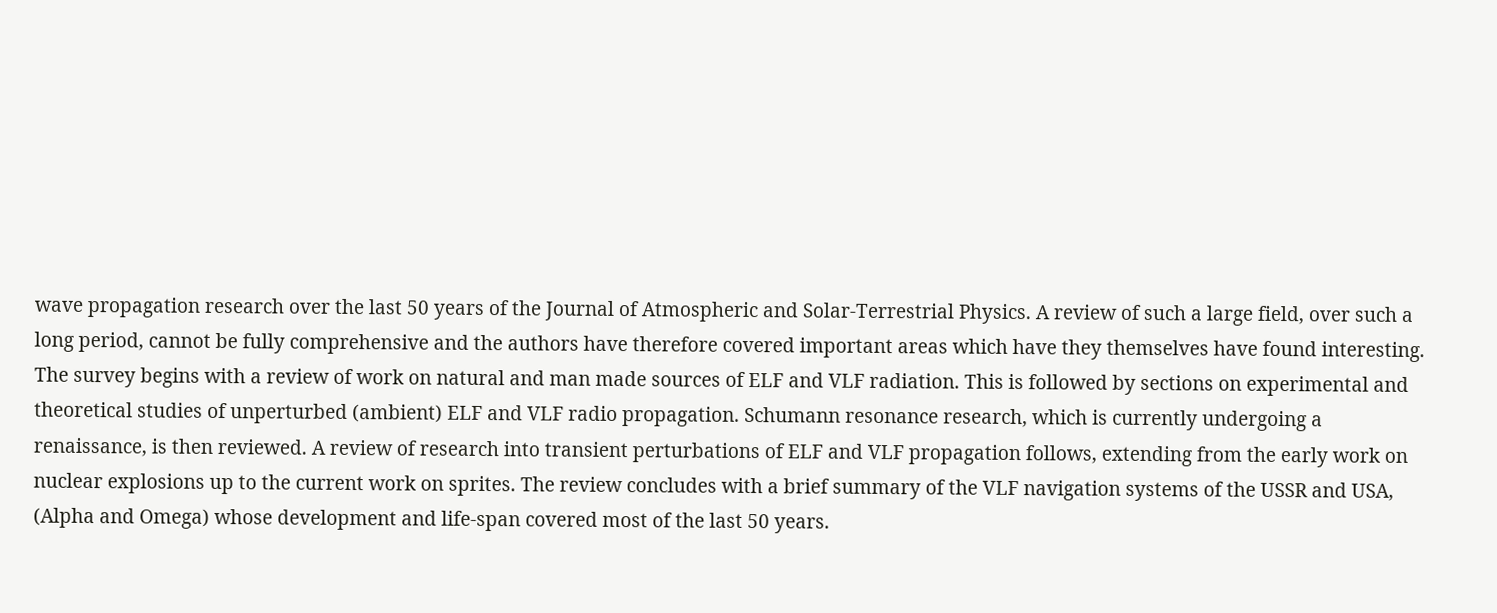wave propagation research over the last 50 years of the Journal of Atmospheric and Solar-Terrestrial Physics. A review of such a large field, over such a long period, cannot be fully comprehensive and the authors have therefore covered important areas which have they themselves have found interesting. The survey begins with a review of work on natural and man made sources of ELF and VLF radiation. This is followed by sections on experimental and theoretical studies of unperturbed (ambient) ELF and VLF radio propagation. Schumann resonance research, which is currently undergoing a renaissance, is then reviewed. A review of research into transient perturbations of ELF and VLF propagation follows, extending from the early work on nuclear explosions up to the current work on sprites. The review concludes with a brief summary of the VLF navigation systems of the USSR and USA, (Alpha and Omega) whose development and life-span covered most of the last 50 years.